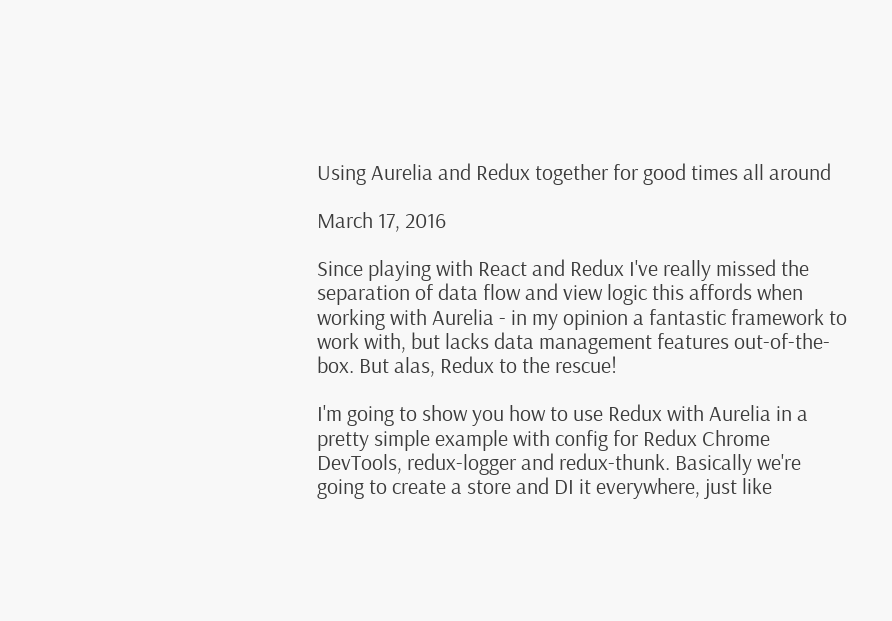Using Aurelia and Redux together for good times all around

March 17, 2016

Since playing with React and Redux I've really missed the separation of data flow and view logic this affords when working with Aurelia - in my opinion a fantastic framework to work with, but lacks data management features out-of-the-box. But alas, Redux to the rescue!

I'm going to show you how to use Redux with Aurelia in a pretty simple example with config for Redux Chrome DevTools, redux-logger and redux-thunk. Basically we're going to create a store and DI it everywhere, just like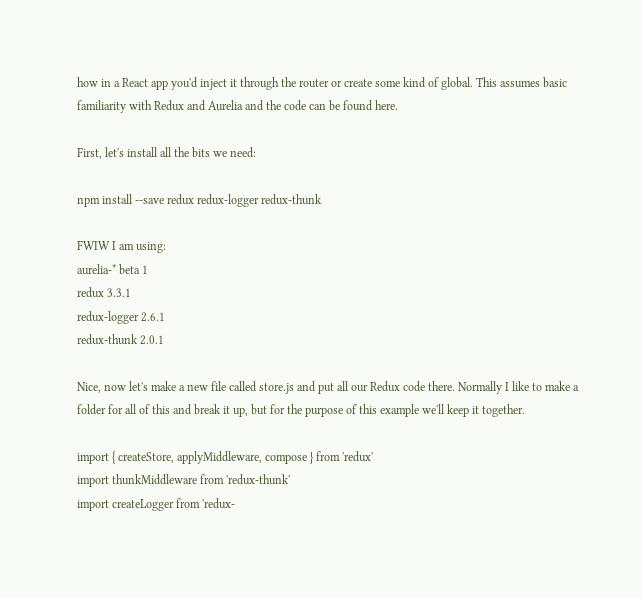how in a React app you'd inject it through the router or create some kind of global. This assumes basic familiarity with Redux and Aurelia and the code can be found here.

First, let's install all the bits we need:

npm install --save redux redux-logger redux-thunk

FWIW I am using:
aurelia-* beta 1
redux 3.3.1
redux-logger 2.6.1
redux-thunk 2.0.1

Nice, now let's make a new file called store.js and put all our Redux code there. Normally I like to make a folder for all of this and break it up, but for the purpose of this example we'll keep it together.

import { createStore, applyMiddleware, compose } from 'redux'
import thunkMiddleware from 'redux-thunk'
import createLogger from 'redux-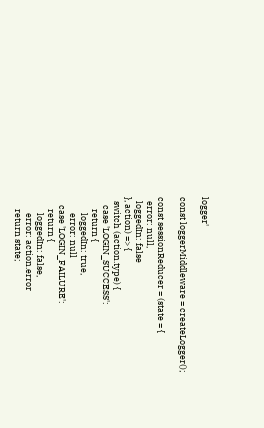logger'

const loggerMiddleware = createLogger();

const sessionReducer = (state = {
  error: null,
  loggedIn: false
}, action) => {
  switch (action.type) {
    case 'LOGIN_SUCCESS':
      return {
        loggedIn: true,
        error: null
    case 'LOGIN_FAILURE':
      return {
        loggedIn: false,
        error: action.error
      return state;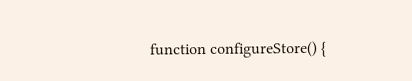function configureStore() {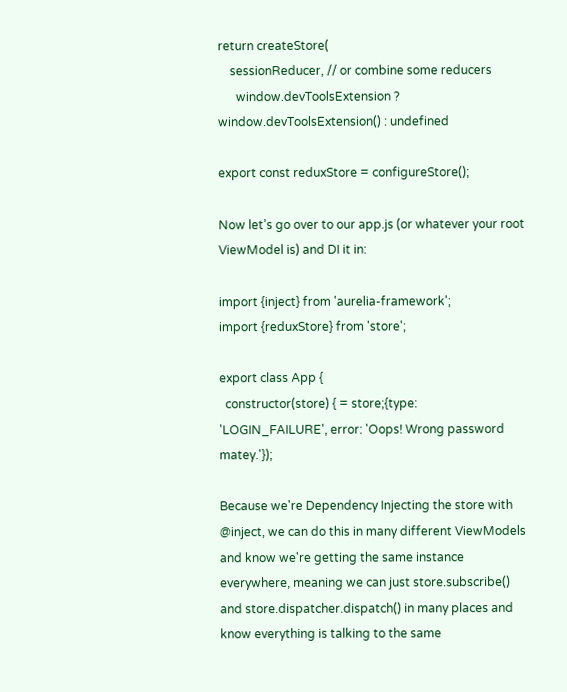return createStore(
    sessionReducer, // or combine some reducers
      window.devToolsExtension ? window.devToolsExtension() : undefined

export const reduxStore = configureStore();

Now let’s go over to our app.js (or whatever your root ViewModel is) and DI it in:

import {inject} from 'aurelia-framework';
import {reduxStore} from 'store';

export class App {
  constructor(store) { = store;{type: 'LOGIN_FAILURE', error: 'Oops! Wrong password matey.'});

Because we're Dependency Injecting the store with @inject, we can do this in many different ViewModels and know we're getting the same instance everywhere, meaning we can just store.subscribe() and store.dispatcher.dispatch() in many places and know everything is talking to the same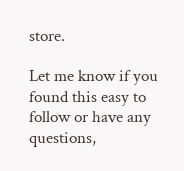store.

Let me know if you found this easy to follow or have any questions,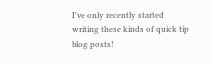I've only recently started writing these kinds of quick tip blog posts!